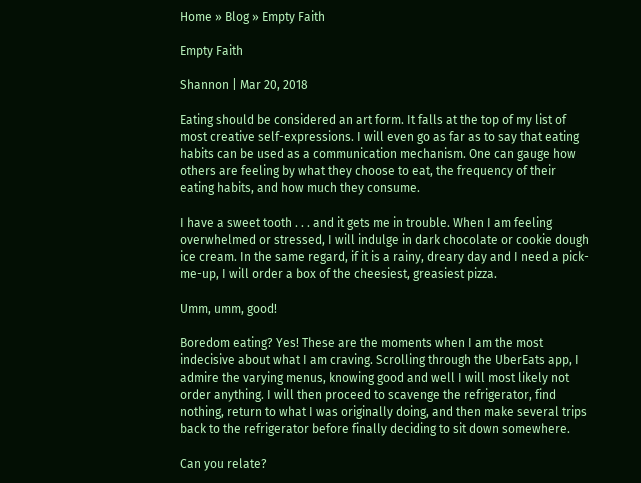Home » Blog » Empty Faith

Empty Faith

Shannon | Mar 20, 2018

Eating should be considered an art form. It falls at the top of my list of most creative self-expressions. I will even go as far as to say that eating habits can be used as a communication mechanism. One can gauge how others are feeling by what they choose to eat, the frequency of their eating habits, and how much they consume.

I have a sweet tooth . . . and it gets me in trouble. When I am feeling overwhelmed or stressed, I will indulge in dark chocolate or cookie dough ice cream. In the same regard, if it is a rainy, dreary day and I need a pick-me-up, I will order a box of the cheesiest, greasiest pizza.

Umm, umm, good!

Boredom eating? Yes! These are the moments when I am the most indecisive about what I am craving. Scrolling through the UberEats app, I admire the varying menus, knowing good and well I will most likely not order anything. I will then proceed to scavenge the refrigerator, find nothing, return to what I was originally doing, and then make several trips back to the refrigerator before finally deciding to sit down somewhere.

Can you relate?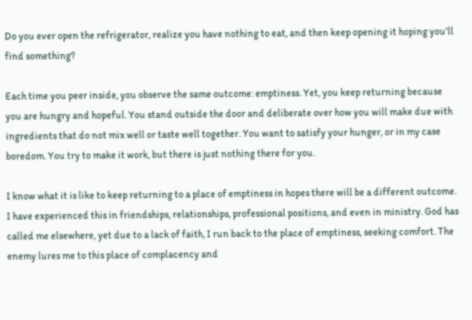Do you ever open the refrigerator, realize you have nothing to eat, and then keep opening it hoping you’ll find something?

Each time you peer inside, you observe the same outcome: emptiness. Yet, you keep returning because you are hungry and hopeful. You stand outside the door and deliberate over how you will make due with ingredients that do not mix well or taste well together. You want to satisfy your hunger, or in my case boredom. You try to make it work, but there is just nothing there for you.

I know what it is like to keep returning to a place of emptiness in hopes there will be a different outcome. I have experienced this in friendships, relationships, professional positions, and even in ministry. God has called me elsewhere, yet due to a lack of faith, I run back to the place of emptiness, seeking comfort. The enemy lures me to this place of complacency and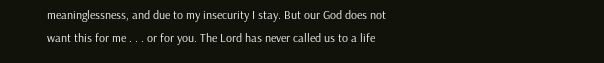meaninglessness, and due to my insecurity I stay. But our God does not want this for me . . . or for you. The Lord has never called us to a life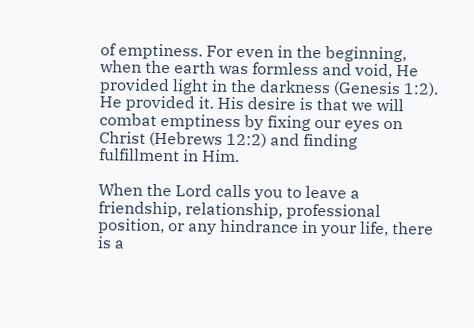of emptiness. For even in the beginning, when the earth was formless and void, He provided light in the darkness (Genesis 1:2). He provided it. His desire is that we will combat emptiness by fixing our eyes on Christ (Hebrews 12:2) and finding fulfillment in Him.

When the Lord calls you to leave a friendship, relationship, professional position, or any hindrance in your life, there is a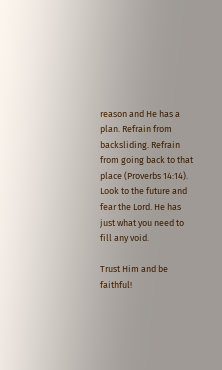reason and He has a plan. Refrain from backsliding. Refrain from going back to that place (Proverbs 14:14). Look to the future and fear the Lord. He has just what you need to fill any void.

Trust Him and be faithful!